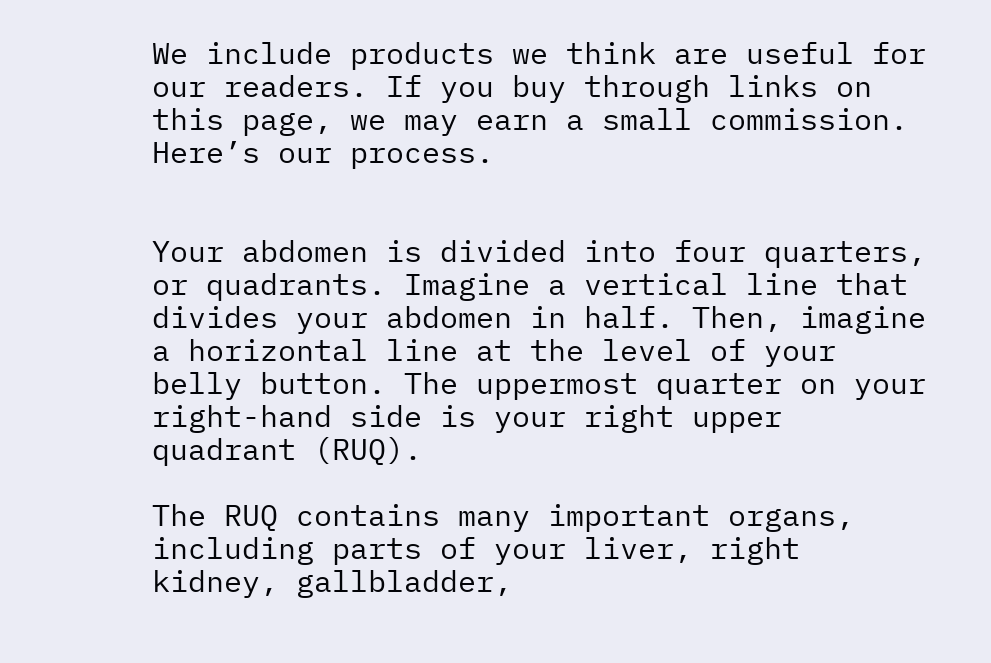We include products we think are useful for our readers. If you buy through links on this page, we may earn a small commission. Here’s our process.


Your abdomen is divided into four quarters, or quadrants. Imagine a vertical line that divides your abdomen in half. Then, imagine a horizontal line at the level of your belly button. The uppermost quarter on your right-hand side is your right upper quadrant (RUQ).

The RUQ contains many important organs, including parts of your liver, right kidney, gallbladder,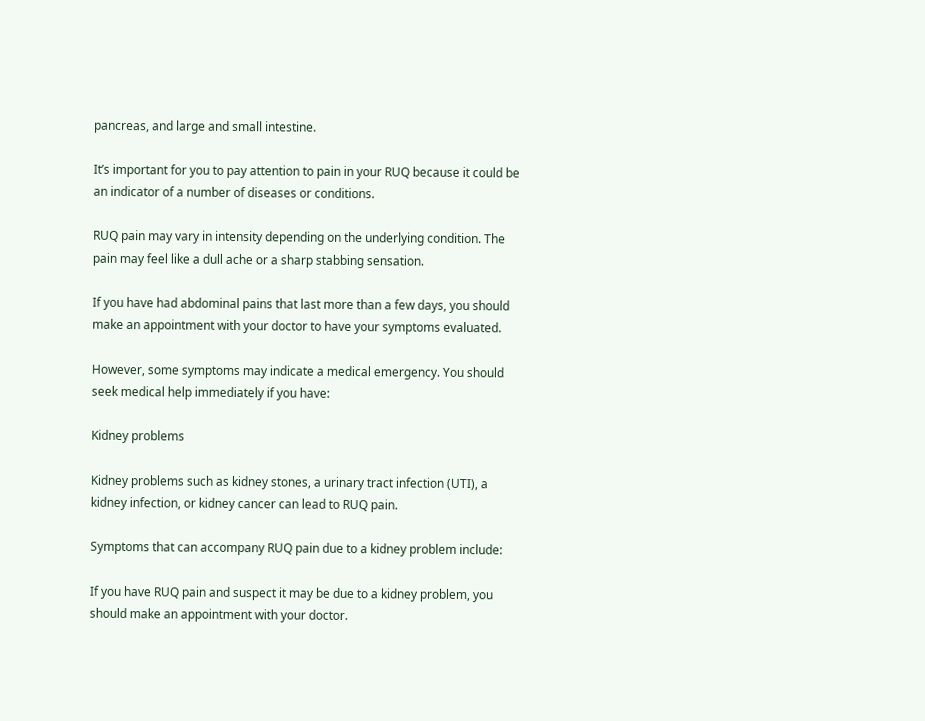pancreas, and large and small intestine.

It’s important for you to pay attention to pain in your RUQ because it could be an indicator of a number of diseases or conditions.

RUQ pain may vary in intensity depending on the underlying condition. The pain may feel like a dull ache or a sharp stabbing sensation.

If you have had abdominal pains that last more than a few days, you should make an appointment with your doctor to have your symptoms evaluated.

However, some symptoms may indicate a medical emergency. You should seek medical help immediately if you have:

Kidney problems

Kidney problems such as kidney stones, a urinary tract infection (UTI), a kidney infection, or kidney cancer can lead to RUQ pain.

Symptoms that can accompany RUQ pain due to a kidney problem include:

If you have RUQ pain and suspect it may be due to a kidney problem, you should make an appointment with your doctor.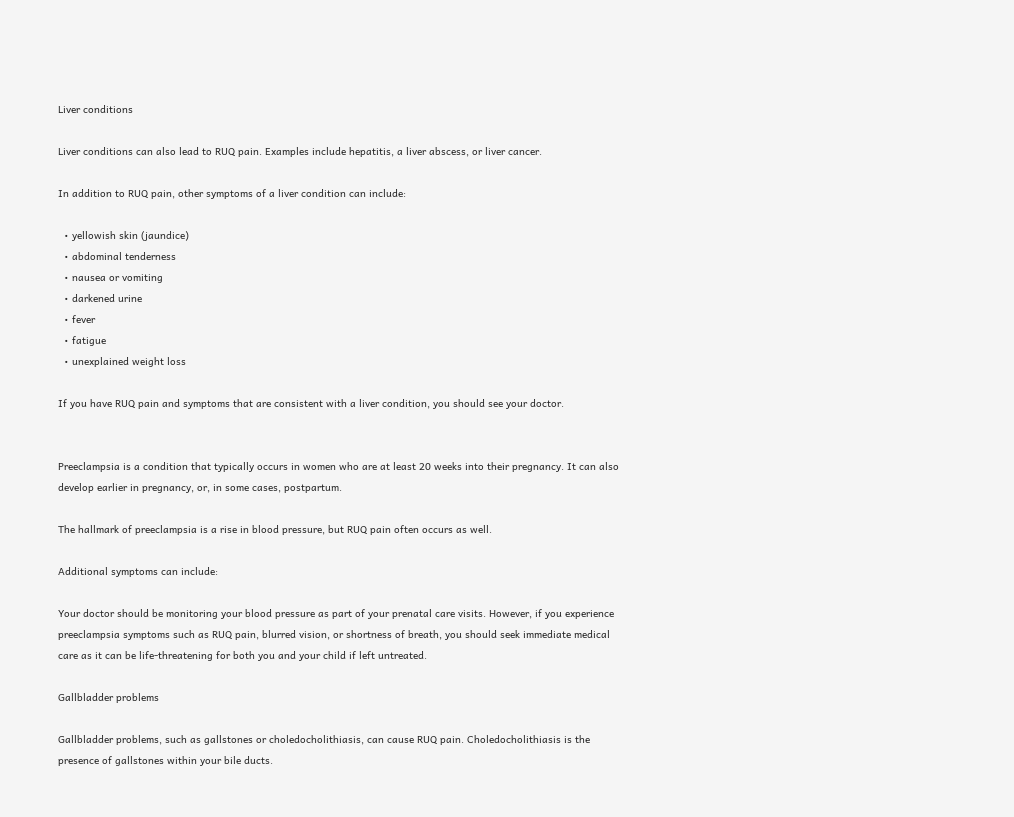Liver conditions

Liver conditions can also lead to RUQ pain. Examples include hepatitis, a liver abscess, or liver cancer.

In addition to RUQ pain, other symptoms of a liver condition can include:

  • yellowish skin (jaundice)
  • abdominal tenderness
  • nausea or vomiting
  • darkened urine
  • fever
  • fatigue
  • unexplained weight loss

If you have RUQ pain and symptoms that are consistent with a liver condition, you should see your doctor.


Preeclampsia is a condition that typically occurs in women who are at least 20 weeks into their pregnancy. It can also develop earlier in pregnancy, or, in some cases, postpartum.

The hallmark of preeclampsia is a rise in blood pressure, but RUQ pain often occurs as well.

Additional symptoms can include:

Your doctor should be monitoring your blood pressure as part of your prenatal care visits. However, if you experience preeclampsia symptoms such as RUQ pain, blurred vision, or shortness of breath, you should seek immediate medical care as it can be life-threatening for both you and your child if left untreated.

Gallbladder problems

Gallbladder problems, such as gallstones or choledocholithiasis, can cause RUQ pain. Choledocholithiasis is the presence of gallstones within your bile ducts.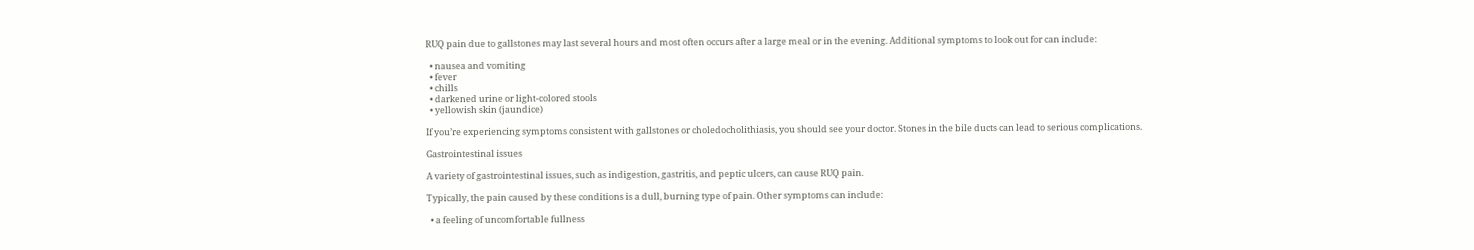RUQ pain due to gallstones may last several hours and most often occurs after a large meal or in the evening. Additional symptoms to look out for can include:

  • nausea and vomiting
  • fever
  • chills
  • darkened urine or light-colored stools
  • yellowish skin (jaundice)

If you’re experiencing symptoms consistent with gallstones or choledocholithiasis, you should see your doctor. Stones in the bile ducts can lead to serious complications.

Gastrointestinal issues

A variety of gastrointestinal issues, such as indigestion, gastritis, and peptic ulcers, can cause RUQ pain.

Typically, the pain caused by these conditions is a dull, burning type of pain. Other symptoms can include:

  • a feeling of uncomfortable fullness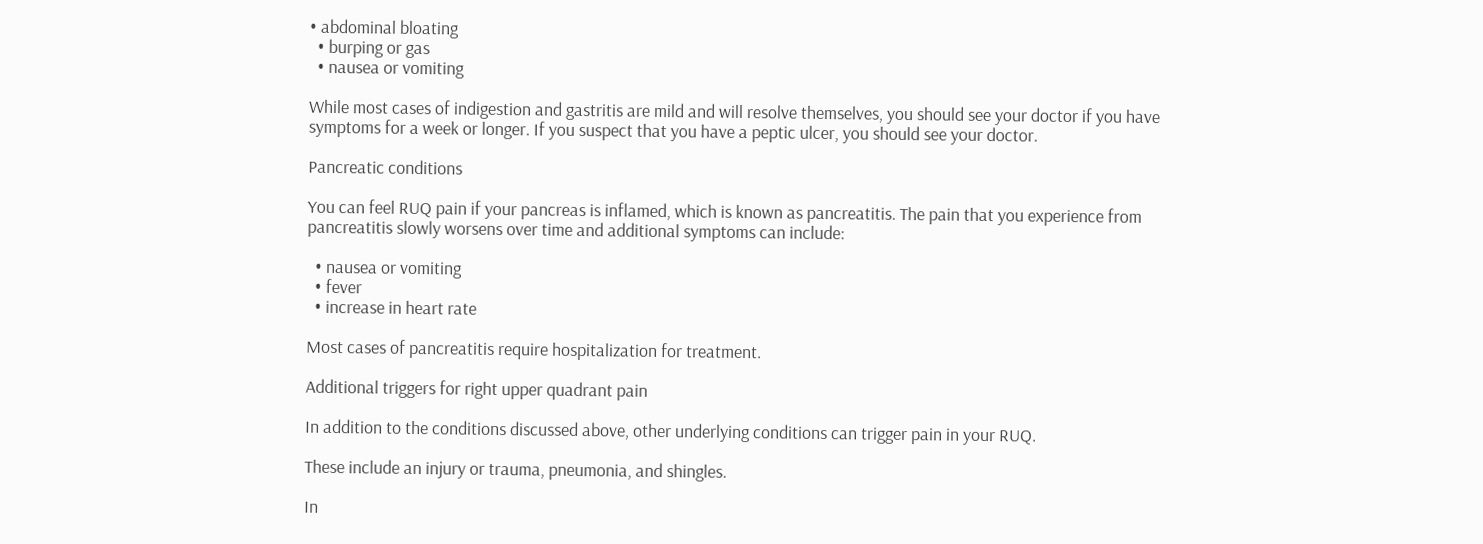• abdominal bloating
  • burping or gas
  • nausea or vomiting

While most cases of indigestion and gastritis are mild and will resolve themselves, you should see your doctor if you have symptoms for a week or longer. If you suspect that you have a peptic ulcer, you should see your doctor.

Pancreatic conditions

You can feel RUQ pain if your pancreas is inflamed, which is known as pancreatitis. The pain that you experience from pancreatitis slowly worsens over time and additional symptoms can include:

  • nausea or vomiting
  • fever
  • increase in heart rate

Most cases of pancreatitis require hospitalization for treatment.

Additional triggers for right upper quadrant pain

In addition to the conditions discussed above, other underlying conditions can trigger pain in your RUQ.

These include an injury or trauma, pneumonia, and shingles.

In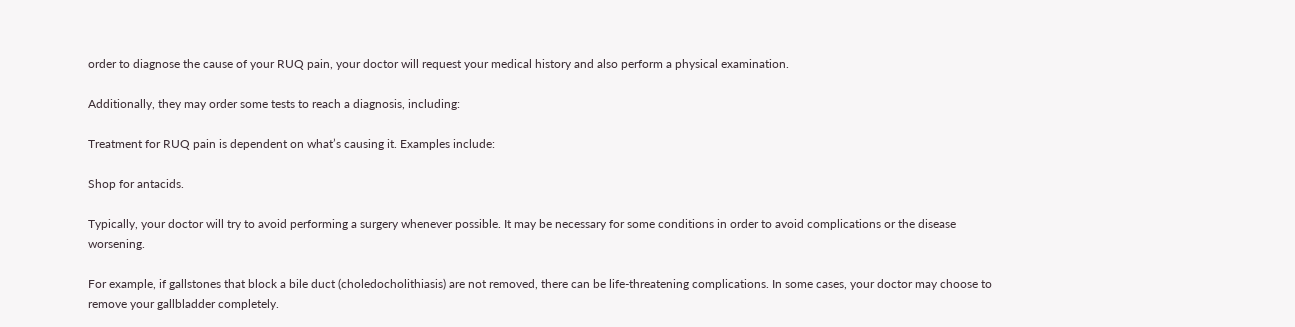order to diagnose the cause of your RUQ pain, your doctor will request your medical history and also perform a physical examination.

Additionally, they may order some tests to reach a diagnosis, including:

Treatment for RUQ pain is dependent on what’s causing it. Examples include:

Shop for antacids.

Typically, your doctor will try to avoid performing a surgery whenever possible. It may be necessary for some conditions in order to avoid complications or the disease worsening.

For example, if gallstones that block a bile duct (choledocholithiasis) are not removed, there can be life-threatening complications. In some cases, your doctor may choose to remove your gallbladder completely.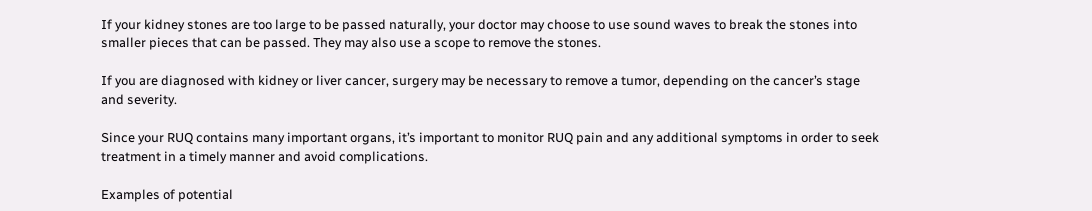If your kidney stones are too large to be passed naturally, your doctor may choose to use sound waves to break the stones into smaller pieces that can be passed. They may also use a scope to remove the stones.

If you are diagnosed with kidney or liver cancer, surgery may be necessary to remove a tumor, depending on the cancer’s stage and severity.

Since your RUQ contains many important organs, it’s important to monitor RUQ pain and any additional symptoms in order to seek treatment in a timely manner and avoid complications.

Examples of potential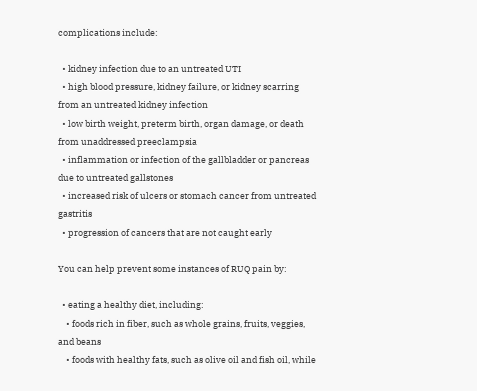complications include:

  • kidney infection due to an untreated UTI
  • high blood pressure, kidney failure, or kidney scarring from an untreated kidney infection
  • low birth weight, preterm birth, organ damage, or death from unaddressed preeclampsia
  • inflammation or infection of the gallbladder or pancreas due to untreated gallstones
  • increased risk of ulcers or stomach cancer from untreated gastritis
  • progression of cancers that are not caught early

You can help prevent some instances of RUQ pain by:

  • eating a healthy diet, including:
    • foods rich in fiber, such as whole grains, fruits, veggies, and beans
    • foods with healthy fats, such as olive oil and fish oil, while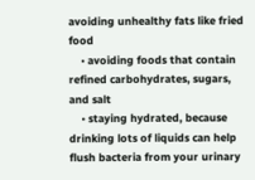avoiding unhealthy fats like fried food
    • avoiding foods that contain refined carbohydrates, sugars, and salt
    • staying hydrated, because drinking lots of liquids can help flush bacteria from your urinary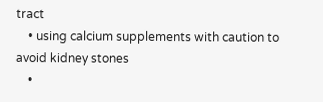tract
    • using calcium supplements with caution to avoid kidney stones
    •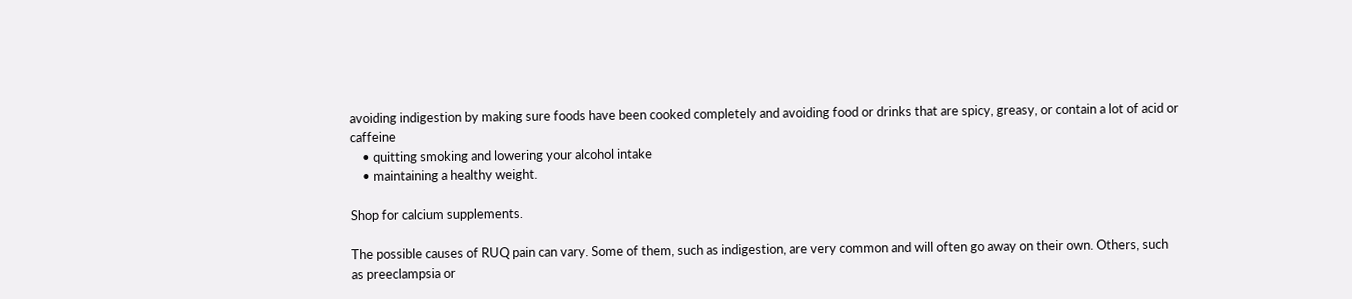avoiding indigestion by making sure foods have been cooked completely and avoiding food or drinks that are spicy, greasy, or contain a lot of acid or caffeine
    • quitting smoking and lowering your alcohol intake
    • maintaining a healthy weight.

Shop for calcium supplements.

The possible causes of RUQ pain can vary. Some of them, such as indigestion, are very common and will often go away on their own. Others, such as preeclampsia or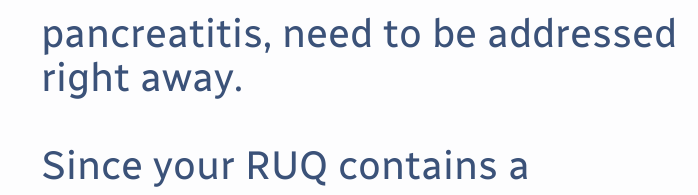pancreatitis, need to be addressed right away.

Since your RUQ contains a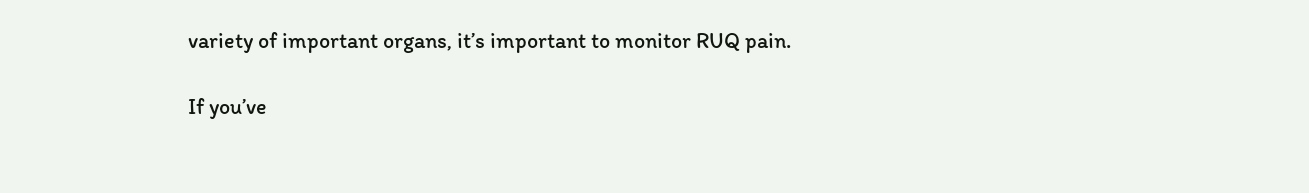variety of important organs, it’s important to monitor RUQ pain.

If you’ve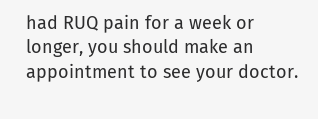had RUQ pain for a week or longer, you should make an appointment to see your doctor.